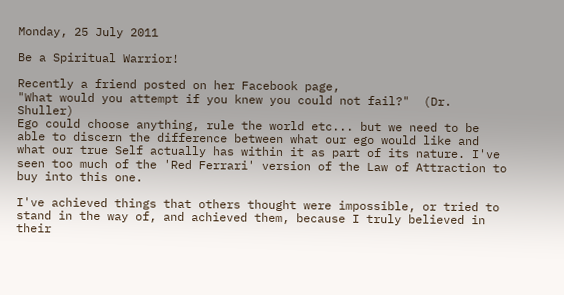Monday, 25 July 2011

Be a Spiritual Warrior!

Recently a friend posted on her Facebook page,
"What would you attempt if you knew you could not fail?"  (Dr. Shuller)
Ego could choose anything, rule the world etc... but we need to be able to discern the difference between what our ego would like and what our true Self actually has within it as part of its nature. I've seen too much of the 'Red Ferrari' version of the Law of Attraction to buy into this one.

I've achieved things that others thought were impossible, or tried to stand in the way of, and achieved them, because I truly believed in their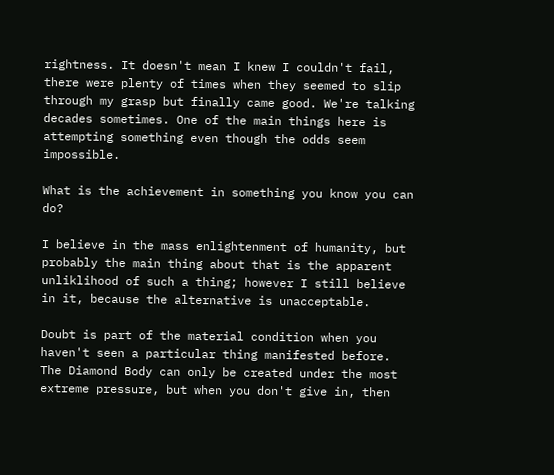rightness. It doesn't mean I knew I couldn't fail, there were plenty of times when they seemed to slip through my grasp but finally came good. We're talking decades sometimes. One of the main things here is attempting something even though the odds seem impossible.

What is the achievement in something you know you can do?

I believe in the mass enlightenment of humanity, but probably the main thing about that is the apparent unliklihood of such a thing; however I still believe in it, because the alternative is unacceptable.

Doubt is part of the material condition when you haven't seen a particular thing manifested before. The Diamond Body can only be created under the most extreme pressure, but when you don't give in, then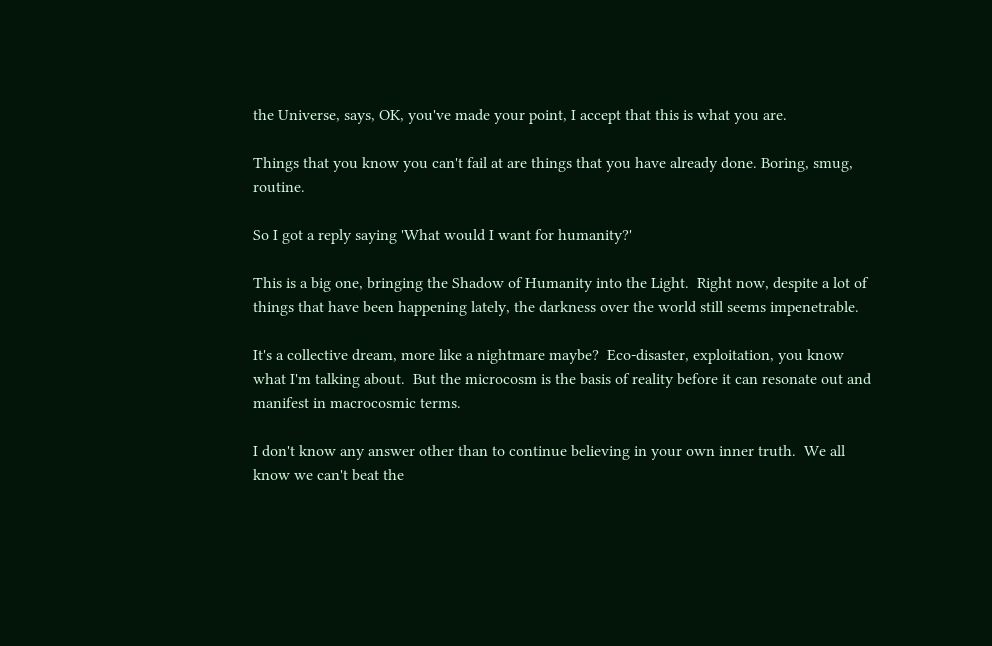the Universe, says, OK, you've made your point, I accept that this is what you are.

Things that you know you can't fail at are things that you have already done. Boring, smug, routine.

So I got a reply saying 'What would I want for humanity?'

This is a big one, bringing the Shadow of Humanity into the Light.  Right now, despite a lot of things that have been happening lately, the darkness over the world still seems impenetrable.

It's a collective dream, more like a nightmare maybe?  Eco-disaster, exploitation, you know what I'm talking about.  But the microcosm is the basis of reality before it can resonate out and manifest in macrocosmic terms.

I don't know any answer other than to continue believing in your own inner truth.  We all know we can't beat the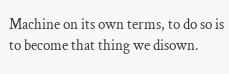Machine on its own terms, to do so is to become that thing we disown.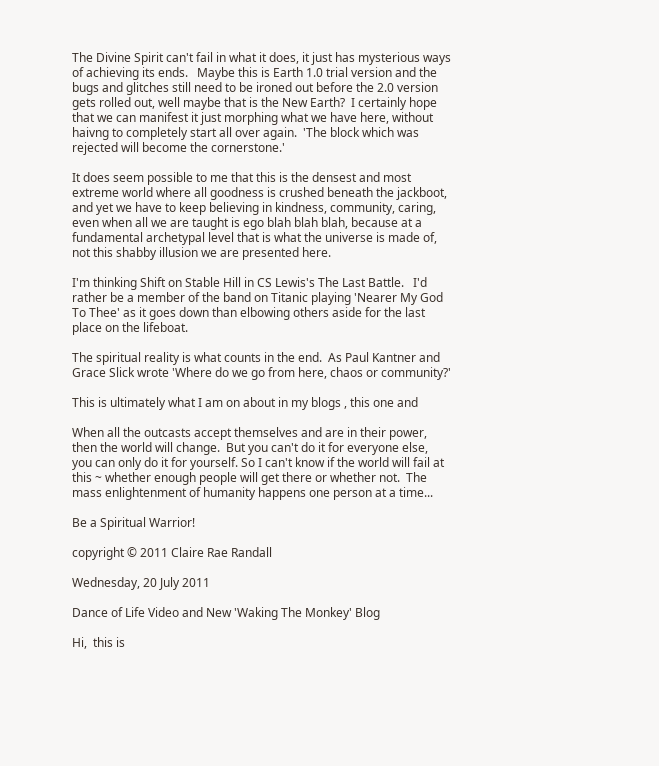The Divine Spirit can't fail in what it does, it just has mysterious ways of achieving its ends.   Maybe this is Earth 1.0 trial version and the bugs and glitches still need to be ironed out before the 2.0 version gets rolled out, well maybe that is the New Earth?  I certainly hope that we can manifest it just morphing what we have here, without haivng to completely start all over again.  'The block which was rejected will become the cornerstone.'

It does seem possible to me that this is the densest and most extreme world where all goodness is crushed beneath the jackboot, and yet we have to keep believing in kindness, community, caring, even when all we are taught is ego blah blah blah, because at a fundamental archetypal level that is what the universe is made of, not this shabby illusion we are presented here.

I'm thinking Shift on Stable Hill in CS Lewis's The Last Battle.   I'd rather be a member of the band on Titanic playing 'Nearer My God To Thee' as it goes down than elbowing others aside for the last place on the lifeboat.

The spiritual reality is what counts in the end.  As Paul Kantner and Grace Slick wrote 'Where do we go from here, chaos or community?'

This is ultimately what I am on about in my blogs , this one and

When all the outcasts accept themselves and are in their power, then the world will change.  But you can't do it for everyone else,  you can only do it for yourself. So I can't know if the world will fail at this ~ whether enough people will get there or whether not.  The mass enlightenment of humanity happens one person at a time...

Be a Spiritual Warrior!

copyright © 2011 Claire Rae Randall

Wednesday, 20 July 2011

Dance of Life Video and New 'Waking The Monkey' Blog

Hi,  this is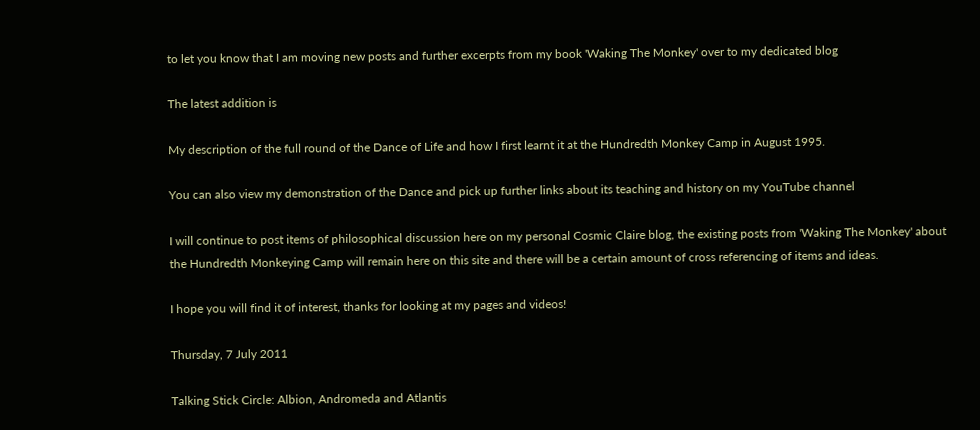to let you know that I am moving new posts and further excerpts from my book 'Waking The Monkey' over to my dedicated blog

The latest addition is

My description of the full round of the Dance of Life and how I first learnt it at the Hundredth Monkey Camp in August 1995.

You can also view my demonstration of the Dance and pick up further links about its teaching and history on my YouTube channel

I will continue to post items of philosophical discussion here on my personal Cosmic Claire blog, the existing posts from 'Waking The Monkey' about the Hundredth Monkeying Camp will remain here on this site and there will be a certain amount of cross referencing of items and ideas.

I hope you will find it of interest, thanks for looking at my pages and videos!

Thursday, 7 July 2011

Talking Stick Circle: Albion, Andromeda and Atlantis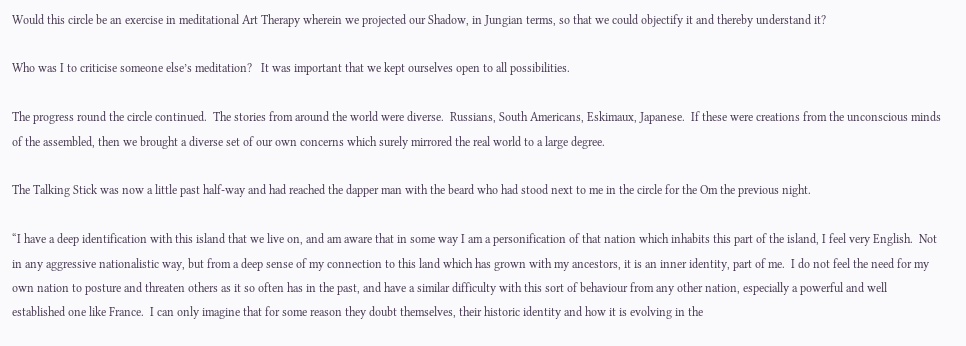Would this circle be an exercise in meditational Art Therapy wherein we projected our Shadow, in Jungian terms, so that we could objectify it and thereby understand it?

Who was I to criticise someone else’s meditation?   It was important that we kept ourselves open to all possibilities.

The progress round the circle continued.  The stories from around the world were diverse.  Russians, South Americans, Eskimaux, Japanese.  If these were creations from the unconscious minds of the assembled, then we brought a diverse set of our own concerns which surely mirrored the real world to a large degree.

The Talking Stick was now a little past half-way and had reached the dapper man with the beard who had stood next to me in the circle for the Om the previous night.

“I have a deep identification with this island that we live on, and am aware that in some way I am a personification of that nation which inhabits this part of the island, I feel very English.  Not in any aggressive nationalistic way, but from a deep sense of my connection to this land which has grown with my ancestors, it is an inner identity, part of me.  I do not feel the need for my own nation to posture and threaten others as it so often has in the past, and have a similar difficulty with this sort of behaviour from any other nation, especially a powerful and well established one like France.  I can only imagine that for some reason they doubt themselves, their historic identity and how it is evolving in the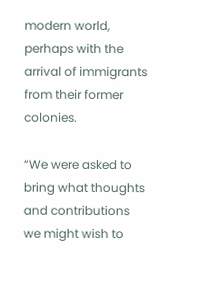modern world, perhaps with the arrival of immigrants from their former colonies.

“We were asked to bring what thoughts and contributions we might wish to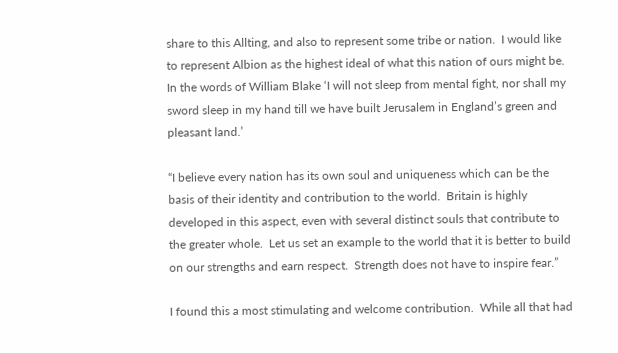share to this Allting, and also to represent some tribe or nation.  I would like to represent Albion as the highest ideal of what this nation of ours might be.  In the words of William Blake ‘I will not sleep from mental fight, nor shall my sword sleep in my hand till we have built Jerusalem in England’s green and pleasant land.’

“I believe every nation has its own soul and uniqueness which can be the basis of their identity and contribution to the world.  Britain is highly developed in this aspect, even with several distinct souls that contribute to the greater whole.  Let us set an example to the world that it is better to build on our strengths and earn respect.  Strength does not have to inspire fear.”

I found this a most stimulating and welcome contribution.  While all that had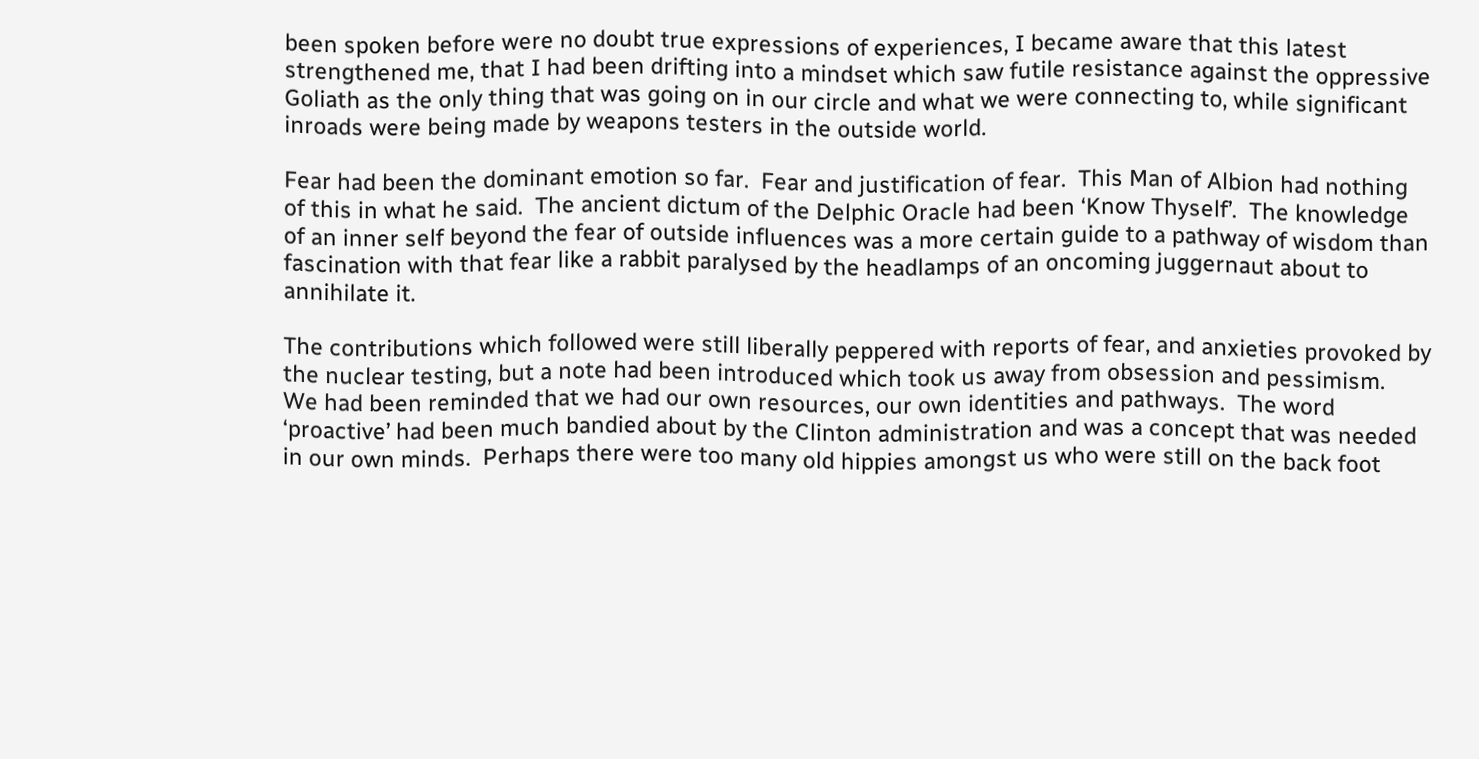been spoken before were no doubt true expressions of experiences, I became aware that this latest strengthened me, that I had been drifting into a mindset which saw futile resistance against the oppressive Goliath as the only thing that was going on in our circle and what we were connecting to, while significant inroads were being made by weapons testers in the outside world.

Fear had been the dominant emotion so far.  Fear and justification of fear.  This Man of Albion had nothing of this in what he said.  The ancient dictum of the Delphic Oracle had been ‘Know Thyself’.  The knowledge of an inner self beyond the fear of outside influences was a more certain guide to a pathway of wisdom than fascination with that fear like a rabbit paralysed by the headlamps of an oncoming juggernaut about to annihilate it.

The contributions which followed were still liberally peppered with reports of fear, and anxieties provoked by the nuclear testing, but a note had been introduced which took us away from obsession and pessimism.  We had been reminded that we had our own resources, our own identities and pathways.  The word ‘proactive’ had been much bandied about by the Clinton administration and was a concept that was needed in our own minds.  Perhaps there were too many old hippies amongst us who were still on the back foot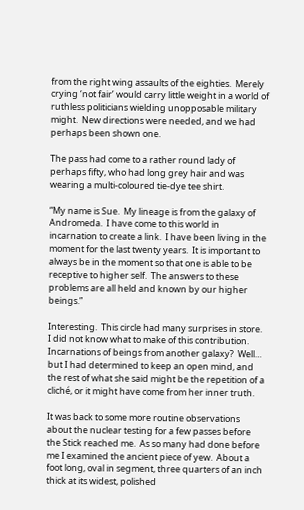from the right wing assaults of the eighties.  Merely crying ‘not fair’ would carry little weight in a world of ruthless politicians wielding unopposable military might.  New directions were needed, and we had perhaps been shown one.

The pass had come to a rather round lady of perhaps fifty, who had long grey hair and was wearing a multi-coloured tie-dye tee shirt.

“My name is Sue.  My lineage is from the galaxy of Andromeda.  I have come to this world in incarnation to create a link.  I have been living in the moment for the last twenty years.  It is important to always be in the moment so that one is able to be receptive to higher self.  The answers to these problems are all held and known by our higher beings.”

Interesting.  This circle had many surprises in store.  I did not know what to make of this contribution.  Incarnations of beings from another galaxy?  Well… but I had determined to keep an open mind, and the rest of what she said might be the repetition of a cliché, or it might have come from her inner truth.

It was back to some more routine observations about the nuclear testing for a few passes before the Stick reached me.  As so many had done before me I examined the ancient piece of yew.  About a foot long, oval in segment, three quarters of an inch thick at its widest, polished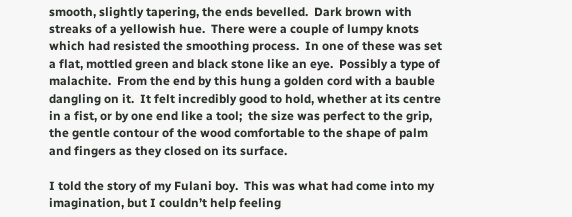smooth, slightly tapering, the ends bevelled.  Dark brown with streaks of a yellowish hue.  There were a couple of lumpy knots which had resisted the smoothing process.  In one of these was set a flat, mottled green and black stone like an eye.  Possibly a type of malachite.  From the end by this hung a golden cord with a bauble dangling on it.  It felt incredibly good to hold, whether at its centre in a fist, or by one end like a tool;  the size was perfect to the grip, the gentle contour of the wood comfortable to the shape of palm and fingers as they closed on its surface.

I told the story of my Fulani boy.  This was what had come into my imagination, but I couldn’t help feeling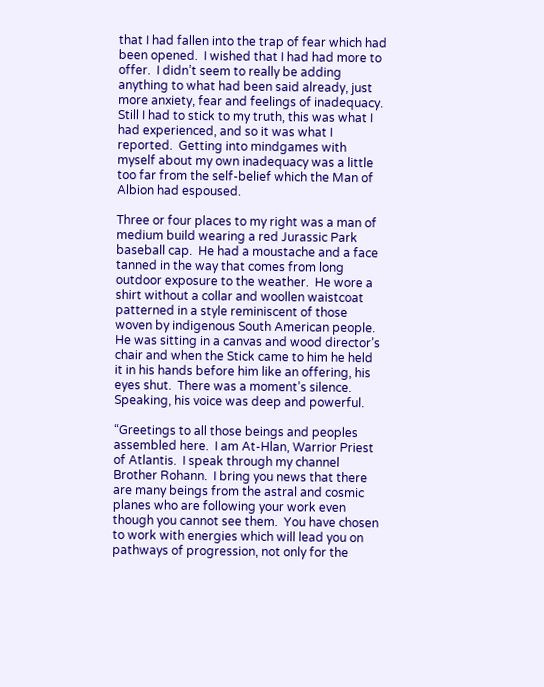that I had fallen into the trap of fear which had been opened.  I wished that I had had more to offer.  I didn’t seem to really be adding anything to what had been said already, just more anxiety, fear and feelings of inadequacy.  Still I had to stick to my truth, this was what I had experienced, and so it was what I reported.  Getting into mindgames with myself about my own inadequacy was a little too far from the self-belief which the Man of Albion had espoused.

Three or four places to my right was a man of medium build wearing a red Jurassic Park baseball cap.  He had a moustache and a face tanned in the way that comes from long outdoor exposure to the weather.  He wore a shirt without a collar and woollen waistcoat patterned in a style reminiscent of those woven by indigenous South American people.   He was sitting in a canvas and wood director’s chair and when the Stick came to him he held it in his hands before him like an offering, his eyes shut.  There was a moment’s silence.  Speaking, his voice was deep and powerful.

“Greetings to all those beings and peoples assembled here.  I am At-Hlan, Warrior Priest of Atlantis.  I speak through my channel Brother Rohann.  I bring you news that there are many beings from the astral and cosmic planes who are following your work even though you cannot see them.  You have chosen to work with energies which will lead you on pathways of progression, not only for the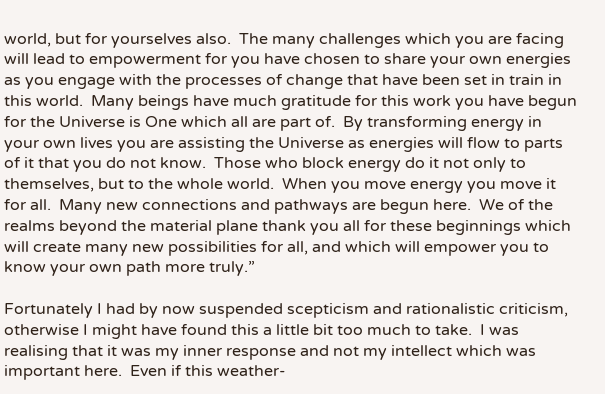world, but for yourselves also.  The many challenges which you are facing will lead to empowerment for you have chosen to share your own energies as you engage with the processes of change that have been set in train in this world.  Many beings have much gratitude for this work you have begun for the Universe is One which all are part of.  By transforming energy in your own lives you are assisting the Universe as energies will flow to parts of it that you do not know.  Those who block energy do it not only to themselves, but to the whole world.  When you move energy you move it for all.  Many new connections and pathways are begun here.  We of the realms beyond the material plane thank you all for these beginnings which will create many new possibilities for all, and which will empower you to know your own path more truly.”

Fortunately I had by now suspended scepticism and rationalistic criticism, otherwise I might have found this a little bit too much to take.  I was realising that it was my inner response and not my intellect which was important here.  Even if this weather-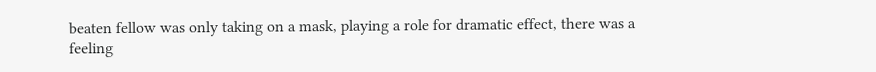beaten fellow was only taking on a mask, playing a role for dramatic effect, there was a feeling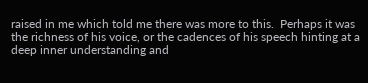raised in me which told me there was more to this.  Perhaps it was the richness of his voice, or the cadences of his speech hinting at a deep inner understanding and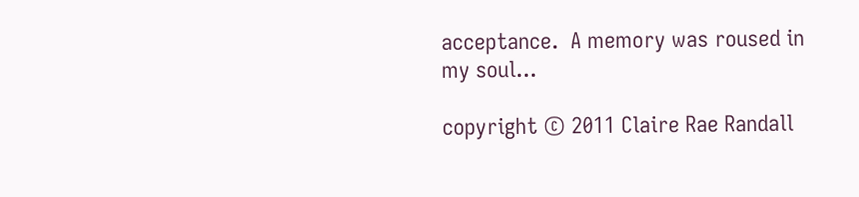acceptance.  A memory was roused in my soul...

copyright © 2011 Claire Rae Randall